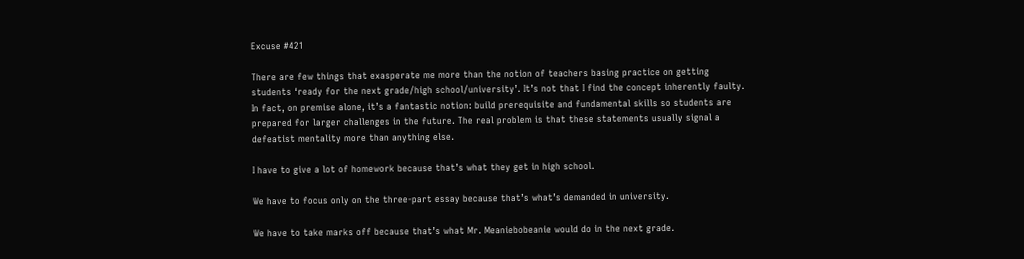Excuse #421

There are few things that exasperate me more than the notion of teachers basing practice on getting students ‘ready for the next grade/high school/university’. It’s not that I find the concept inherently faulty. In fact, on premise alone, it’s a fantastic notion: build prerequisite and fundamental skills so students are prepared for larger challenges in the future. The real problem is that these statements usually signal a defeatist mentality more than anything else.

I have to give a lot of homework because that’s what they get in high school.

We have to focus only on the three-part essay because that’s what’s demanded in university.

We have to take marks off because that’s what Mr. Meaniebobeanie would do in the next grade.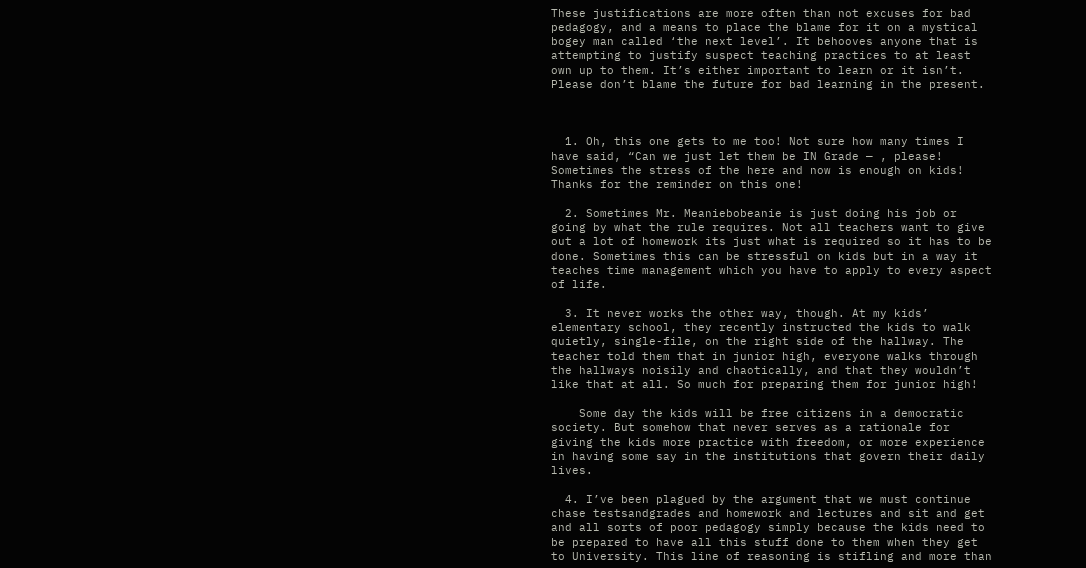These justifications are more often than not excuses for bad pedagogy, and a means to place the blame for it on a mystical bogey man called ‘the next level’. It behooves anyone that is attempting to justify suspect teaching practices to at least own up to them. It’s either important to learn or it isn’t. Please don’t blame the future for bad learning in the present.



  1. Oh, this one gets to me too! Not sure how many times I have said, “Can we just let them be IN Grade — , please! Sometimes the stress of the here and now is enough on kids! Thanks for the reminder on this one!

  2. Sometimes Mr. Meaniebobeanie is just doing his job or going by what the rule requires. Not all teachers want to give out a lot of homework its just what is required so it has to be done. Sometimes this can be stressful on kids but in a way it teaches time management which you have to apply to every aspect of life.

  3. It never works the other way, though. At my kids’ elementary school, they recently instructed the kids to walk quietly, single-file, on the right side of the hallway. The teacher told them that in junior high, everyone walks through the hallways noisily and chaotically, and that they wouldn’t like that at all. So much for preparing them for junior high!

    Some day the kids will be free citizens in a democratic society. But somehow that never serves as a rationale for giving the kids more practice with freedom, or more experience in having some say in the institutions that govern their daily lives.

  4. I’ve been plagued by the argument that we must continue chase testsandgrades and homework and lectures and sit and get and all sorts of poor pedagogy simply because the kids need to be prepared to have all this stuff done to them when they get to University. This line of reasoning is stifling and more than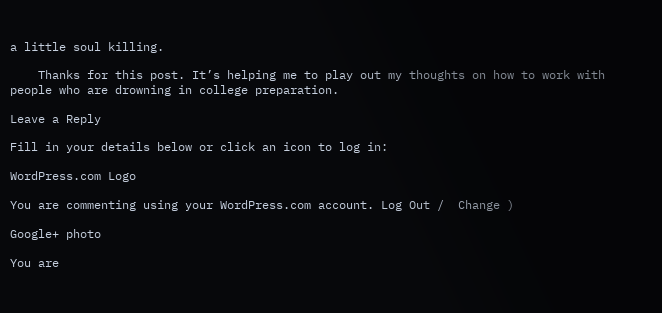a little soul killing.

    Thanks for this post. It’s helping me to play out my thoughts on how to work with people who are drowning in college preparation.

Leave a Reply

Fill in your details below or click an icon to log in:

WordPress.com Logo

You are commenting using your WordPress.com account. Log Out /  Change )

Google+ photo

You are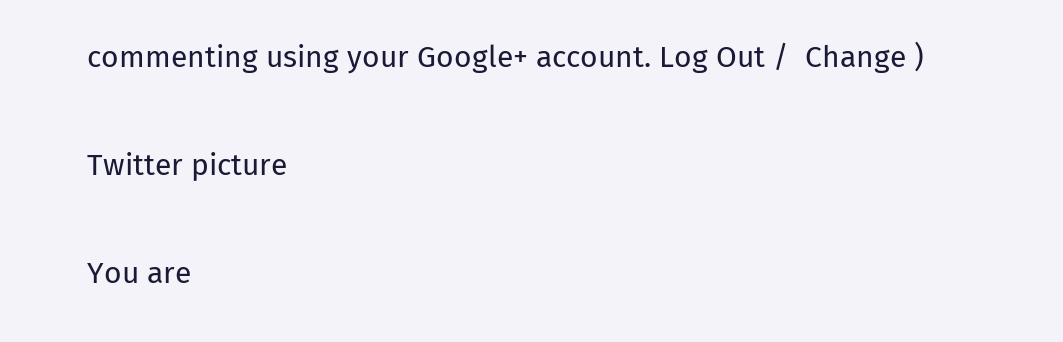commenting using your Google+ account. Log Out /  Change )

Twitter picture

You are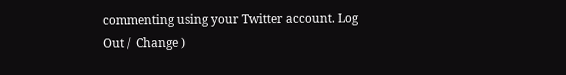commenting using your Twitter account. Log Out /  Change )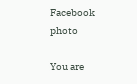Facebook photo

You are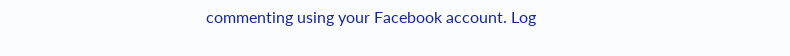commenting using your Facebook account. Log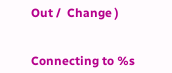Out /  Change )


Connecting to %s